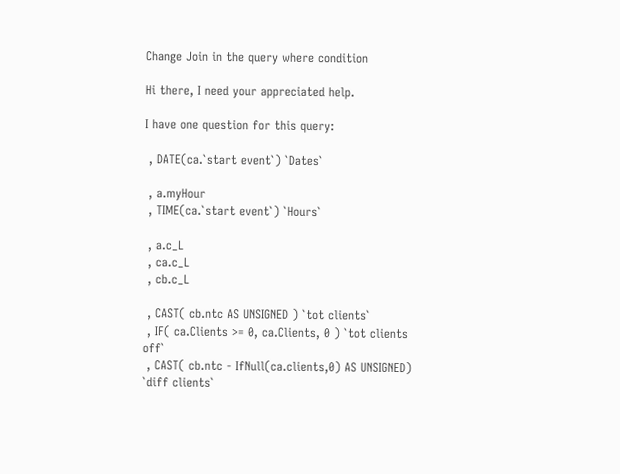Change Join in the query where condition

Hi there, I need your appreciated help.

I have one question for this query:

 , DATE(ca.`start event`) `Dates`

 , a.myHour
 , TIME(ca.`start event`) `Hours`

 , a.c_L
 , ca.c_L
 , cb.c_L

 , CAST( cb.ntc AS UNSIGNED ) `tot clients`
 , IF( ca.Clients >= 0, ca.Clients, 0 ) `tot clients off`
 , CAST( cb.ntc - IfNull(ca.clients,0) AS UNSIGNED) `diff clients`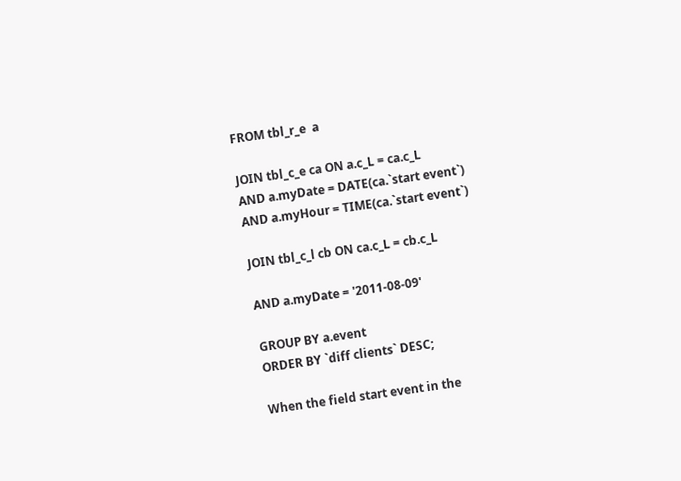FROM tbl_r_e  a

JOIN tbl_c_e ca ON a.c_L = ca.c_L
AND a.myDate = DATE(ca.`start event`)
AND a.myHour = TIME(ca.`start event`)

JOIN tbl_c_l cb ON ca.c_L = cb.c_L

AND a.myDate = '2011-08-09'

GROUP BY a.event
ORDER BY `diff clients` DESC;

When the field start event in the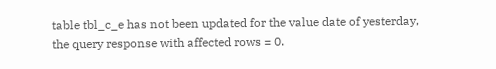table tbl_c_e has not been updated for the value date of yesterday, the query response with affected rows = 0.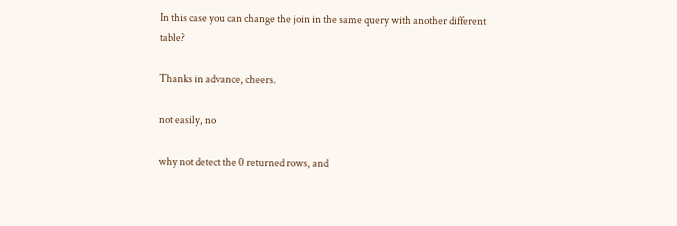In this case you can change the join in the same query with another different table?

Thanks in advance, cheers.

not easily, no

why not detect the 0 returned rows, and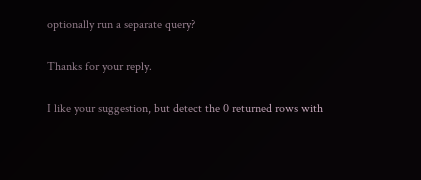optionally run a separate query?

Thanks for your reply.

I like your suggestion, but detect the 0 returned rows with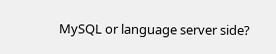MySQL or language server side?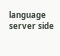language server side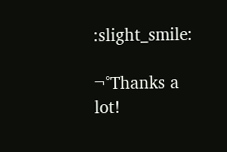:slight_smile:

¬°Thanks a lot!